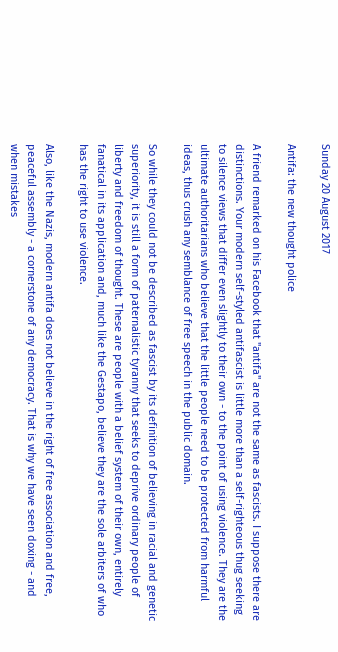Sunday 20 August 2017

Antifa: the new thought police

A friend remarked on his Facebook that "antifa" are not the same as fascists. I suppose there are distinctions. Your modern self-styled antifascist is little more than a self-righteous thug seeking to silence views that differ even slightly to their own - to the point of using violence. They are the ultimate authoritarians who believe that the little people need to be protected from harmful ideas, thus crush any semblance of free speech in the public domain.

So while they could not be described as fascist by its definition of believing in racial and genetic superiority, it is still a form of paternalistic tyranny that seeks to deprive ordinary people of liberty and freedom of thought. These are people with a belief system of their own, entirely fanatical in its application and, much like the Gestapo, believe they are the sole arbiters of who has the right to use violence.

Also, like the Nazis, modern antifa does not believe in the right of free association and free, peaceful assembly - a cornerstone of any democracy. That is why we have seen doxing - and when mistakes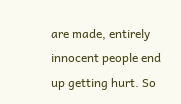are made, entirely innocent people end up getting hurt. So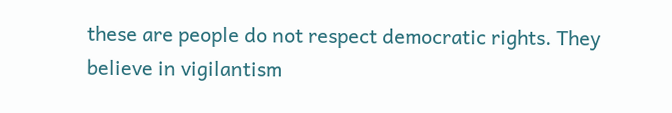these are people do not respect democratic rights. They believe in vigilantism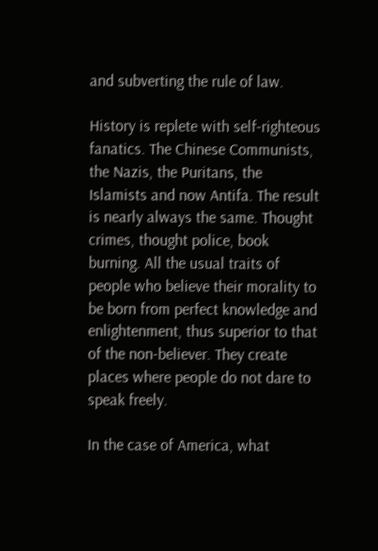and subverting the rule of law.

History is replete with self-righteous fanatics. The Chinese Communists, the Nazis, the Puritans, the Islamists and now Antifa. The result is nearly always the same. Thought crimes, thought police, book burning. All the usual traits of people who believe their morality to be born from perfect knowledge and enlightenment, thus superior to that of the non-believer. They create places where people do not dare to speak freely.

In the case of America, what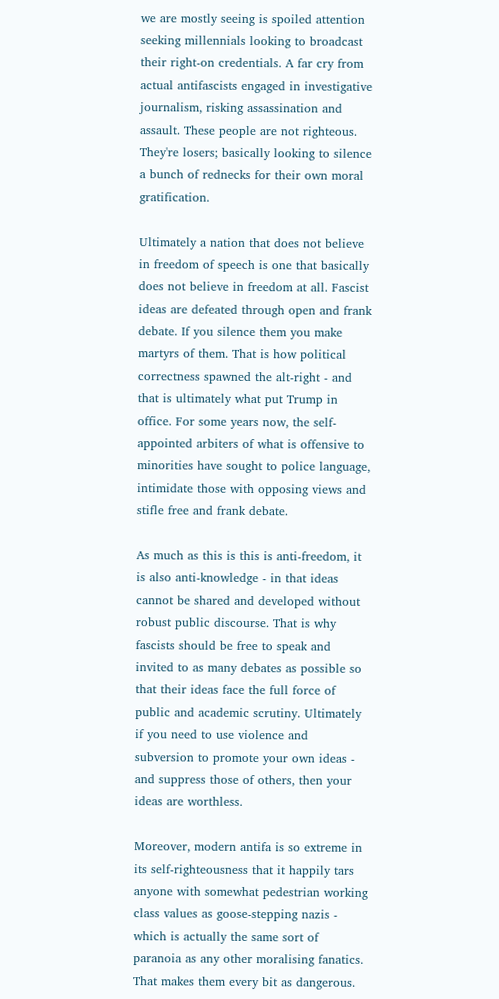we are mostly seeing is spoiled attention seeking millennials looking to broadcast their right-on credentials. A far cry from actual antifascists engaged in investigative journalism, risking assassination and assault. These people are not righteous. They're losers; basically looking to silence a bunch of rednecks for their own moral gratification.

Ultimately a nation that does not believe in freedom of speech is one that basically does not believe in freedom at all. Fascist ideas are defeated through open and frank debate. If you silence them you make martyrs of them. That is how political correctness spawned the alt-right - and that is ultimately what put Trump in office. For some years now, the self-appointed arbiters of what is offensive to minorities have sought to police language, intimidate those with opposing views and stifle free and frank debate.

As much as this is this is anti-freedom, it is also anti-knowledge - in that ideas cannot be shared and developed without robust public discourse. That is why fascists should be free to speak and invited to as many debates as possible so that their ideas face the full force of public and academic scrutiny. Ultimately if you need to use violence and subversion to promote your own ideas - and suppress those of others, then your ideas are worthless.

Moreover, modern antifa is so extreme in its self-righteousness that it happily tars anyone with somewhat pedestrian working class values as goose-stepping nazis - which is actually the same sort of paranoia as any other moralising fanatics. That makes them every bit as dangerous.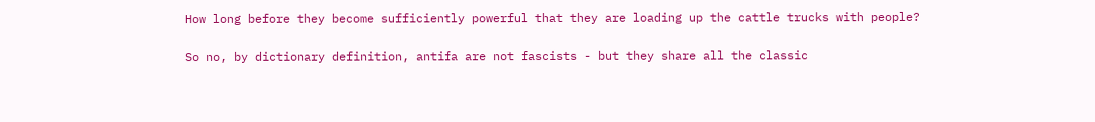How long before they become sufficiently powerful that they are loading up the cattle trucks with people?

So no, by dictionary definition, antifa are not fascists - but they share all the classic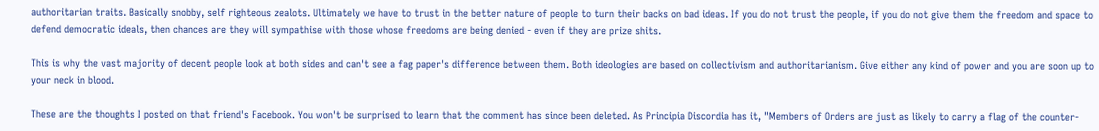authoritarian traits. Basically snobby, self righteous zealots. Ultimately we have to trust in the better nature of people to turn their backs on bad ideas. If you do not trust the people, if you do not give them the freedom and space to defend democratic ideals, then chances are they will sympathise with those whose freedoms are being denied - even if they are prize shits.

This is why the vast majority of decent people look at both sides and can't see a fag paper's difference between them. Both ideologies are based on collectivism and authoritarianism. Give either any kind of power and you are soon up to your neck in blood.

These are the thoughts I posted on that friend's Facebook. You won't be surprised to learn that the comment has since been deleted. As Principia Discordia has it, "Members of Orders are just as likely to carry a flag of the counter-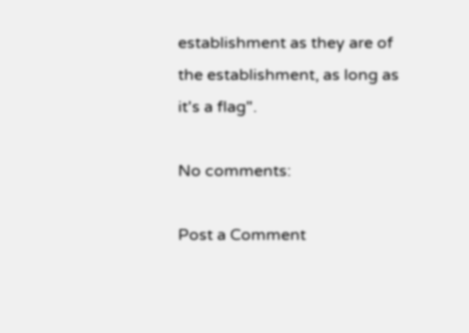establishment as they are of the establishment, as long as it's a flag".

No comments:

Post a Comment